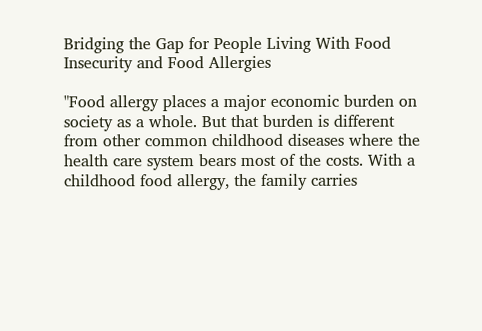Bridging the Gap for People Living With Food Insecurity and Food Allergies

"Food allergy places a major economic burden on society as a whole. But that burden is different from other common childhood diseases where the health care system bears most of the costs. With a childhood food allergy, the family carries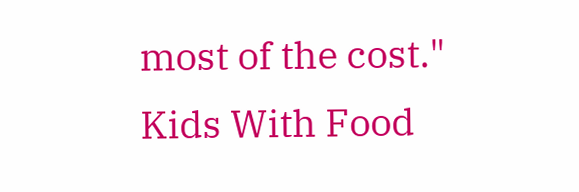most of the cost." Kids With Food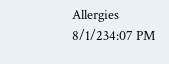Allergies 8/1/234:07 PM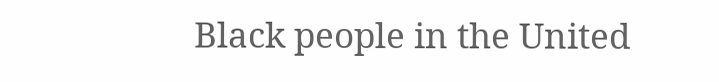Black people in the United